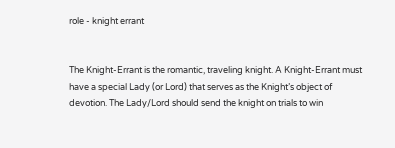role - knight errant


The Knight-Errant is the romantic, traveling knight. A Knight-Errant must have a special Lady (or Lord) that serves as the Knight’s object of devotion. The Lady/Lord should send the knight on trials to win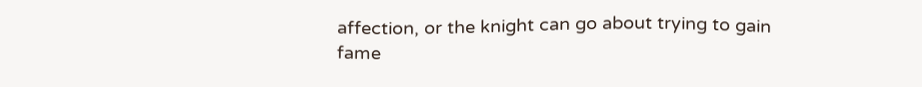affection, or the knight can go about trying to gain fame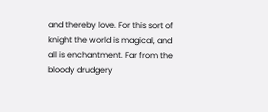and thereby love. For this sort of knight the world is magical, and all is enchantment. Far from the bloody drudgery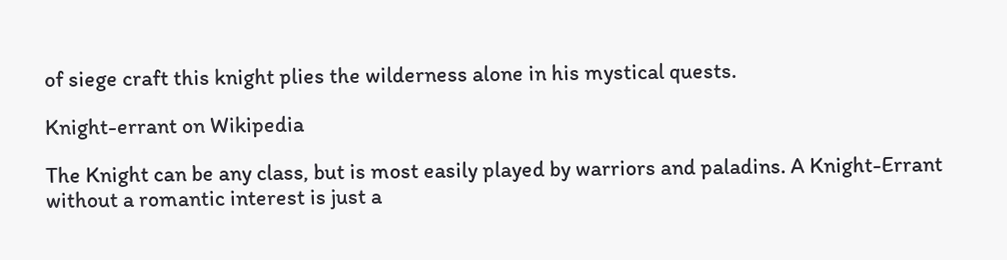of siege craft this knight plies the wilderness alone in his mystical quests.

Knight-errant on Wikipedia

The Knight can be any class, but is most easily played by warriors and paladins. A Knight-Errant without a romantic interest is just a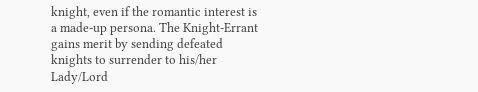knight, even if the romantic interest is a made-up persona. The Knight-Errant gains merit by sending defeated knights to surrender to his/her Lady/Lord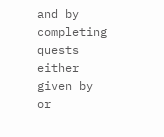and by completing quests either given by or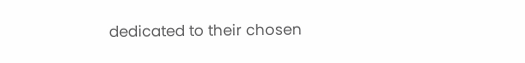dedicated to their chosen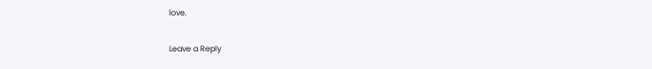love.

Leave a Reply